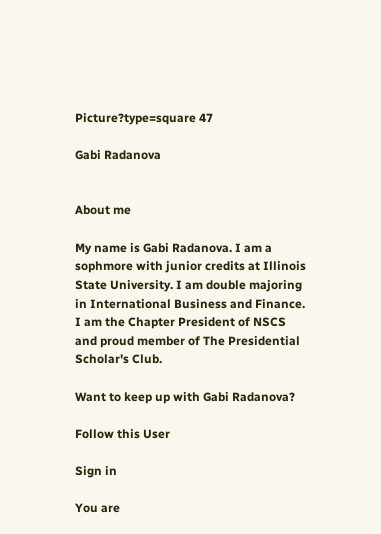Picture?type=square 47

Gabi Radanova


About me

My name is Gabi Radanova. I am a sophmore with junior credits at Illinois State University. I am double majoring in International Business and Finance. I am the Chapter President of NSCS and proud member of The Presidential Scholar's Club.

Want to keep up with Gabi Radanova?

Follow this User

Sign in

You are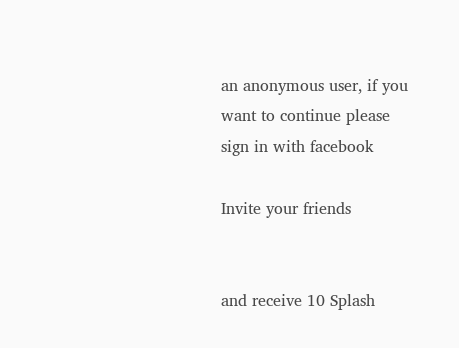an anonymous user, if you want to continue please sign in with facebook

Invite your friends


and receive 10 Splash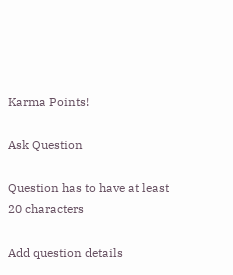Karma Points!

Ask Question

Question has to have at least 20 characters

Add question details